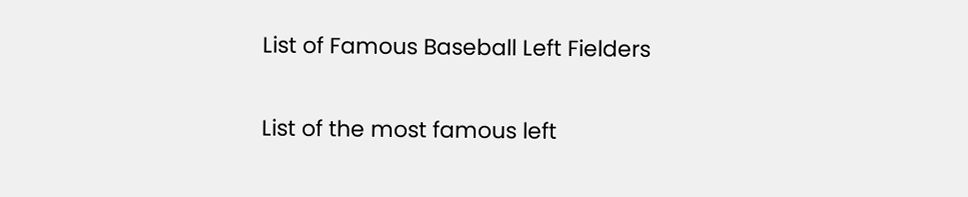List of Famous Baseball Left Fielders

List of the most famous left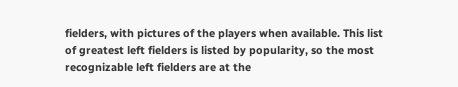fielders, with pictures of the players when available. This list of greatest left fielders is listed by popularity, so the most recognizable left fielders are at the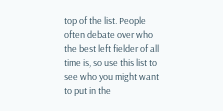top of the list. People often debate over who the best left fielder of all time is, so use this list to see who you might want to put in the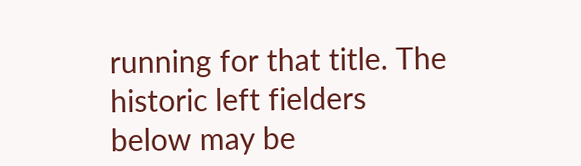running for that title. The historic left fielders below may be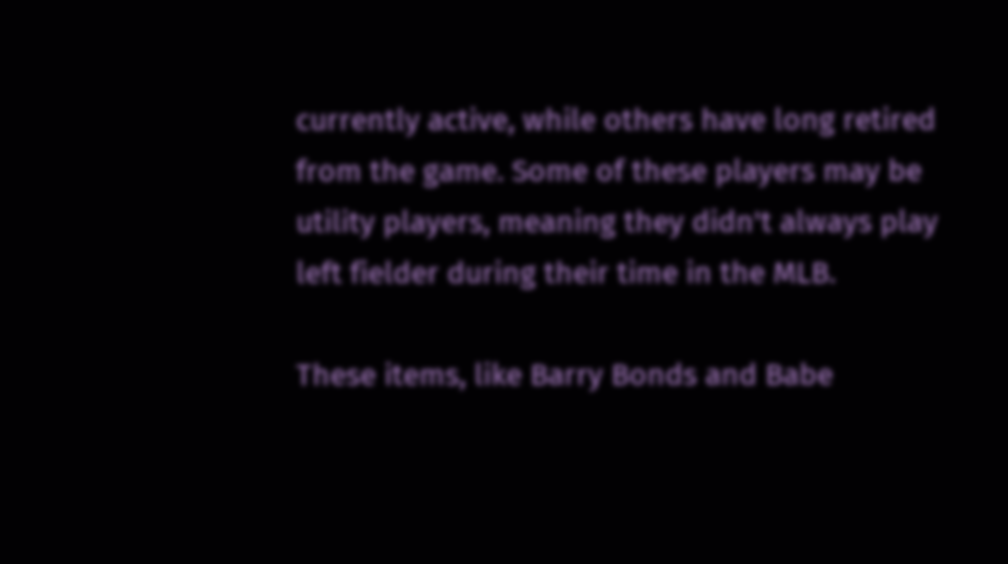currently active, while others have long retired from the game. Some of these players may be utility players, meaning they didn't always play left fielder during their time in the MLB.

These items, like Barry Bonds and Babe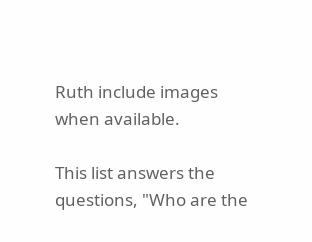Ruth include images when available.

This list answers the questions, "Who are the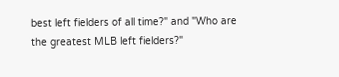best left fielders of all time?" and "Who are the greatest MLB left fielders?"